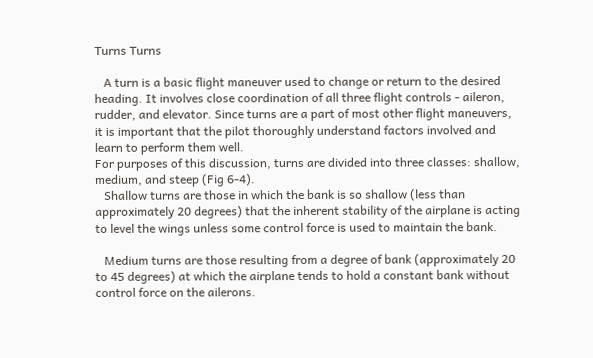Turns Turns

   A turn is a basic flight maneuver used to change or return to the desired heading. It involves close coordination of all three flight controls - aileron, rudder, and elevator. Since turns are a part of most other flight maneuvers, it is important that the pilot thoroughly understand factors involved and learn to perform them well.
For purposes of this discussion, turns are divided into three classes: shallow, medium, and steep (Fig 6-4).
   Shallow turns are those in which the bank is so shallow (less than approximately 20 degrees) that the inherent stability of the airplane is acting to level the wings unless some control force is used to maintain the bank.

   Medium turns are those resulting from a degree of bank (approximately 20 to 45 degrees) at which the airplane tends to hold a constant bank without control force on the ailerons.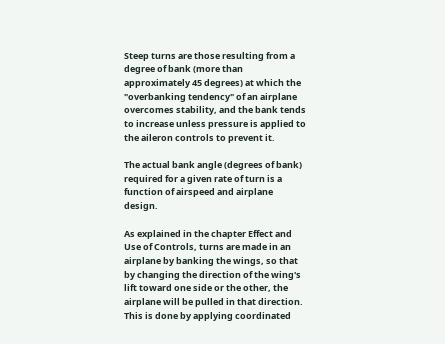Steep turns are those resulting from a degree of bank (more than approximately 45 degrees) at which the "overbanking tendency" of an airplane overcomes stability, and the bank tends to increase unless pressure is applied to the aileron controls to prevent it.

The actual bank angle (degrees of bank) required for a given rate of turn is a function of airspeed and airplane design.

As explained in the chapter Effect and Use of Controls, turns are made in an airplane by banking the wings, so that by changing the direction of the wing's lift toward one side or the other, the airplane will be pulled in that direction. This is done by applying coordinated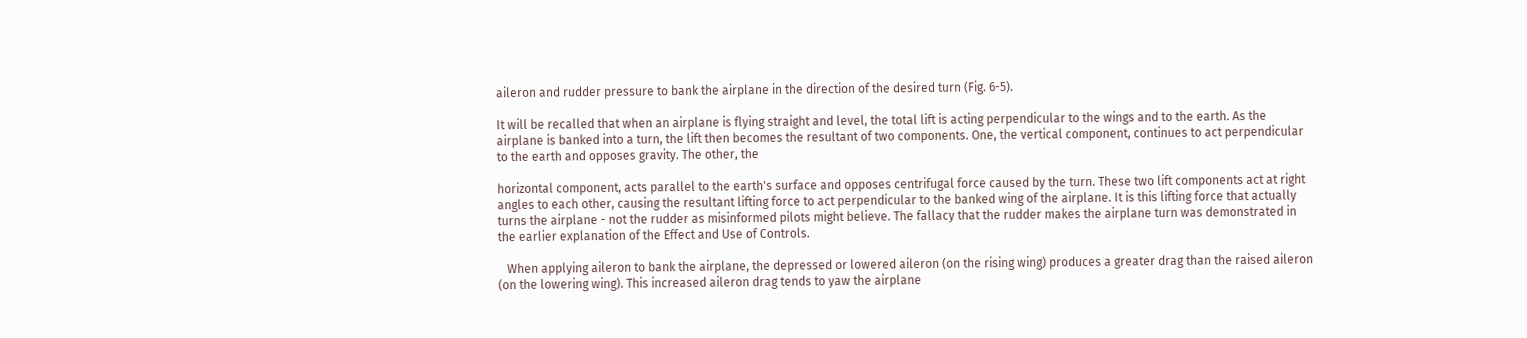aileron and rudder pressure to bank the airplane in the direction of the desired turn (Fig. 6-5).

It will be recalled that when an airplane is flying straight and level, the total lift is acting perpendicular to the wings and to the earth. As the airplane is banked into a turn, the lift then becomes the resultant of two components. One, the vertical component, continues to act perpendicular to the earth and opposes gravity. The other, the

horizontal component, acts parallel to the earth's surface and opposes centrifugal force caused by the turn. These two lift components act at right angles to each other, causing the resultant lifting force to act perpendicular to the banked wing of the airplane. It is this lifting force that actually turns the airplane - not the rudder as misinformed pilots might believe. The fallacy that the rudder makes the airplane turn was demonstrated in the earlier explanation of the Effect and Use of Controls.

   When applying aileron to bank the airplane, the depressed or lowered aileron (on the rising wing) produces a greater drag than the raised aileron (on the lowering wing). This increased aileron drag tends to yaw the airplane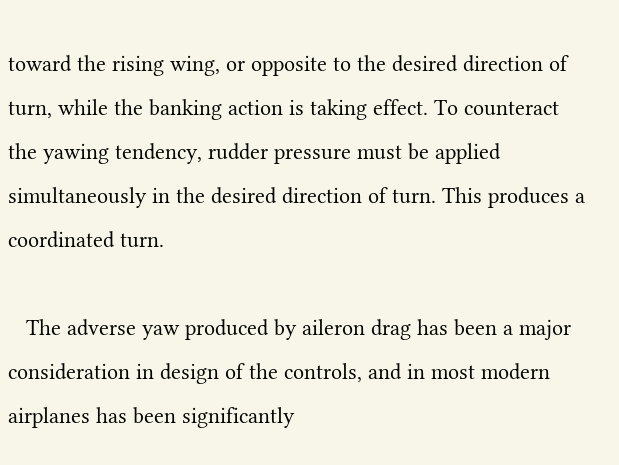toward the rising wing, or opposite to the desired direction of turn, while the banking action is taking effect. To counteract the yawing tendency, rudder pressure must be applied simultaneously in the desired direction of turn. This produces a coordinated turn.

   The adverse yaw produced by aileron drag has been a major consideration in design of the controls, and in most modern airplanes has been significantly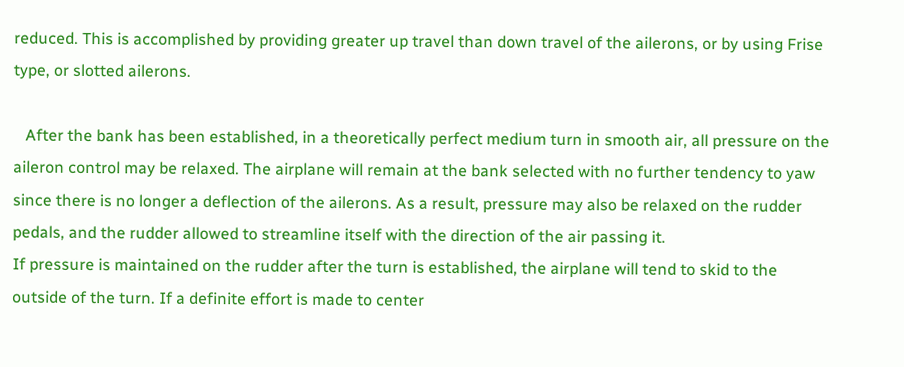reduced. This is accomplished by providing greater up travel than down travel of the ailerons, or by using Frise type, or slotted ailerons.

   After the bank has been established, in a theoretically perfect medium turn in smooth air, all pressure on the aileron control may be relaxed. The airplane will remain at the bank selected with no further tendency to yaw since there is no longer a deflection of the ailerons. As a result, pressure may also be relaxed on the rudder pedals, and the rudder allowed to streamline itself with the direction of the air passing it.
If pressure is maintained on the rudder after the turn is established, the airplane will tend to skid to the outside of the turn. If a definite effort is made to center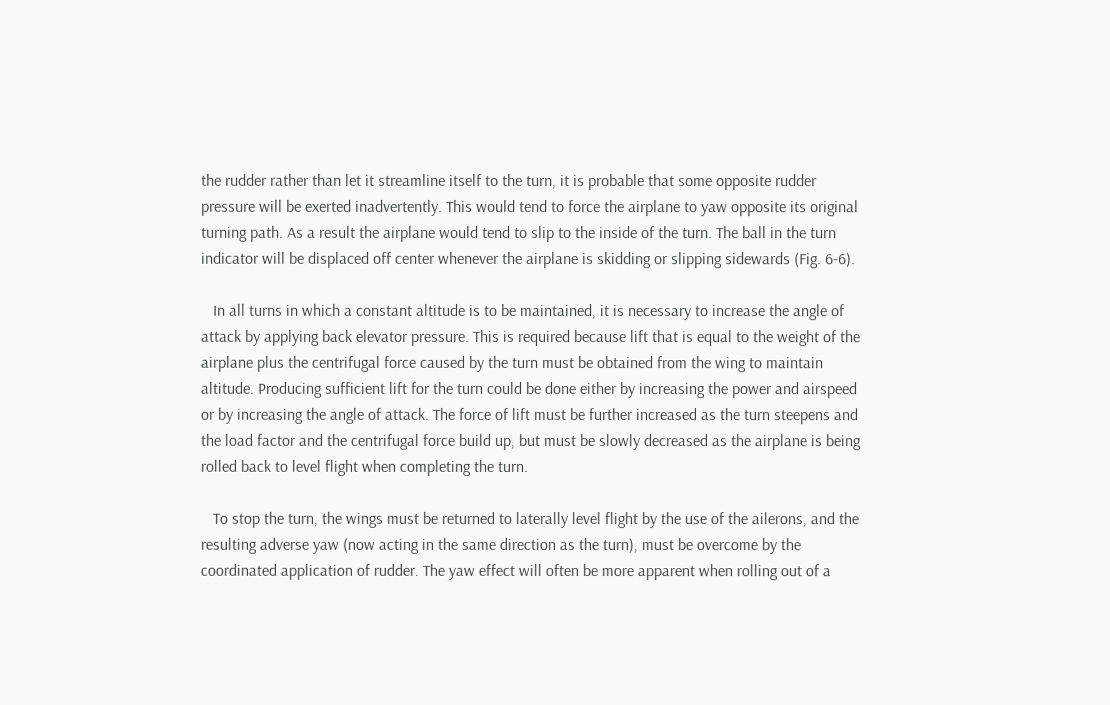the rudder rather than let it streamline itself to the turn, it is probable that some opposite rudder pressure will be exerted inadvertently. This would tend to force the airplane to yaw opposite its original turning path. As a result the airplane would tend to slip to the inside of the turn. The ball in the turn indicator will be displaced off center whenever the airplane is skidding or slipping sidewards (Fig. 6-6).

   In all turns in which a constant altitude is to be maintained, it is necessary to increase the angle of attack by applying back elevator pressure. This is required because lift that is equal to the weight of the airplane plus the centrifugal force caused by the turn must be obtained from the wing to maintain altitude. Producing sufficient lift for the turn could be done either by increasing the power and airspeed or by increasing the angle of attack. The force of lift must be further increased as the turn steepens and the load factor and the centrifugal force build up, but must be slowly decreased as the airplane is being rolled back to level flight when completing the turn.

   To stop the turn, the wings must be returned to laterally level flight by the use of the ailerons, and the resulting adverse yaw (now acting in the same direction as the turn), must be overcome by the coordinated application of rudder. The yaw effect will often be more apparent when rolling out of a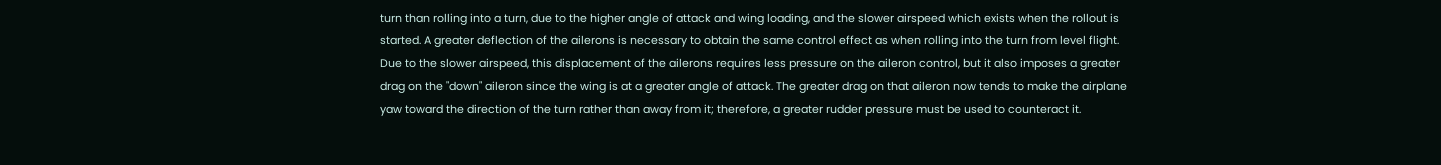turn than rolling into a turn, due to the higher angle of attack and wing loading, and the slower airspeed which exists when the rollout is started. A greater deflection of the ailerons is necessary to obtain the same control effect as when rolling into the turn from level flight. Due to the slower airspeed, this displacement of the ailerons requires less pressure on the aileron control, but it also imposes a greater drag on the "down" aileron since the wing is at a greater angle of attack. The greater drag on that aileron now tends to make the airplane yaw toward the direction of the turn rather than away from it; therefore, a greater rudder pressure must be used to counteract it.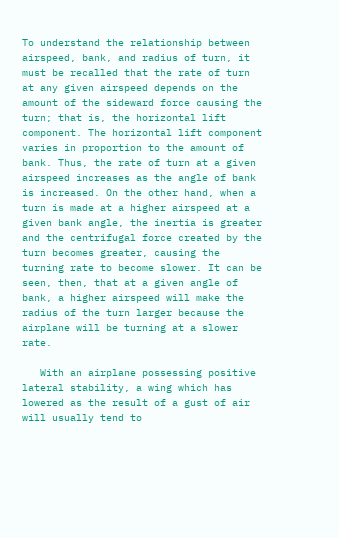To understand the relationship between airspeed, bank, and radius of turn, it must be recalled that the rate of turn at any given airspeed depends on the amount of the sideward force causing the turn; that is, the horizontal lift component. The horizontal lift component varies in proportion to the amount of bank. Thus, the rate of turn at a given airspeed increases as the angle of bank is increased. On the other hand, when a turn is made at a higher airspeed at a given bank angle, the inertia is greater and the centrifugal force created by the turn becomes greater, causing the turning rate to become slower. It can be seen, then, that at a given angle of bank, a higher airspeed will make the radius of the turn larger because the airplane will be turning at a slower rate.

   With an airplane possessing positive lateral stability, a wing which has lowered as the result of a gust of air will usually tend to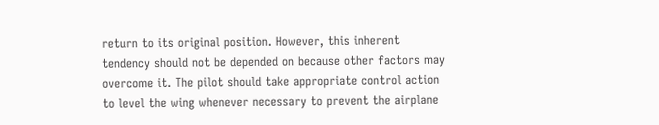return to its original position. However, this inherent tendency should not be depended on because other factors may overcome it. The pilot should take appropriate control action to level the wing whenever necessary to prevent the airplane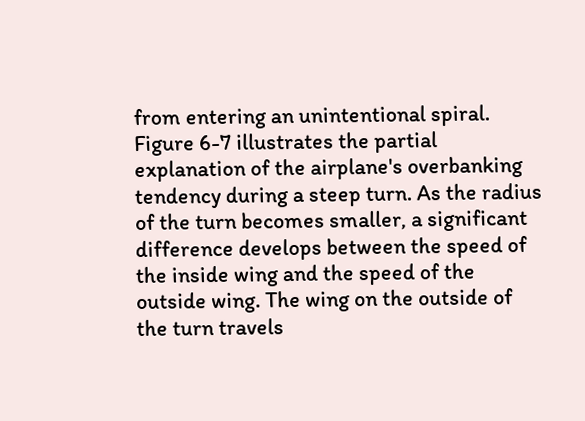from entering an unintentional spiral.
Figure 6-7 illustrates the partial explanation of the airplane's overbanking tendency during a steep turn. As the radius of the turn becomes smaller, a significant difference develops between the speed of the inside wing and the speed of the outside wing. The wing on the outside of the turn travels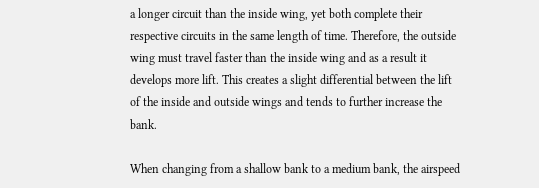a longer circuit than the inside wing, yet both complete their respective circuits in the same length of time. Therefore, the outside wing must travel faster than the inside wing and as a result it develops more lift. This creates a slight differential between the lift of the inside and outside wings and tends to further increase the bank.

When changing from a shallow bank to a medium bank, the airspeed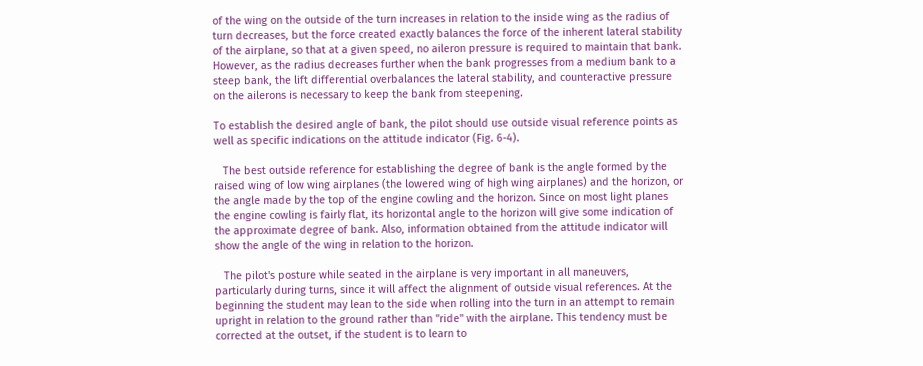of the wing on the outside of the turn increases in relation to the inside wing as the radius of turn decreases, but the force created exactly balances the force of the inherent lateral stability of the airplane, so that at a given speed, no aileron pressure is required to maintain that bank. However, as the radius decreases further when the bank progresses from a medium bank to a steep bank, the lift differential overbalances the lateral stability, and counteractive pressure on the ailerons is necessary to keep the bank from steepening.

To establish the desired angle of bank, the pilot should use outside visual reference points as well as specific indications on the attitude indicator (Fig. 6-4).

   The best outside reference for establishing the degree of bank is the angle formed by the raised wing of low wing airplanes (the lowered wing of high wing airplanes) and the horizon, or the angle made by the top of the engine cowling and the horizon. Since on most light planes the engine cowling is fairly flat, its horizontal angle to the horizon will give some indication of the approximate degree of bank. Also, information obtained from the attitude indicator will show the angle of the wing in relation to the horizon.

   The pilot's posture while seated in the airplane is very important in all maneuvers, particularly during turns, since it will affect the alignment of outside visual references. At the beginning the student may lean to the side when rolling into the turn in an attempt to remain upright in relation to the ground rather than "ride" with the airplane. This tendency must be corrected at the outset, if the student is to learn to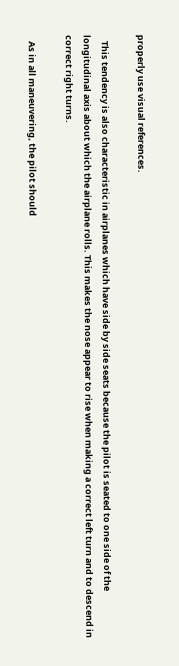properly use visual references.

   This tendency is also characteristic in airplanes which have side by side seats because the pilot is seated to one side of the longitudinal axis about which the airplane rolls. This makes the nose appear to rise when making a correct left turn and to descend in correct right turns.

   As in all maneuvering, the pilot should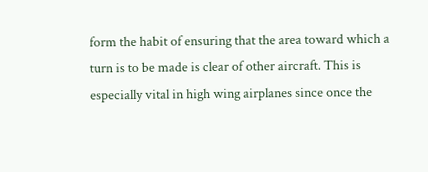form the habit of ensuring that the area toward which a turn is to be made is clear of other aircraft. This is especially vital in high wing airplanes since once the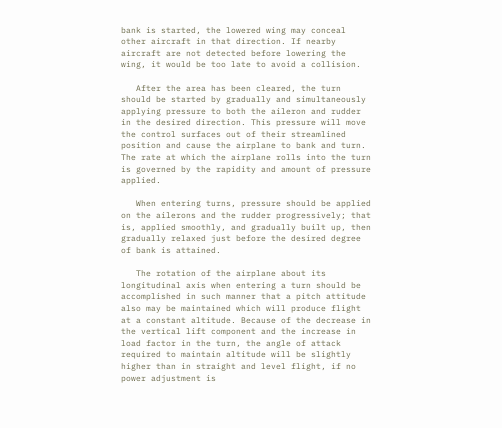bank is started, the lowered wing may conceal other aircraft in that direction. If nearby aircraft are not detected before lowering the wing, it would be too late to avoid a collision.

   After the area has been cleared, the turn should be started by gradually and simultaneously applying pressure to both the aileron and rudder in the desired direction. This pressure will move the control surfaces out of their streamlined position and cause the airplane to bank and turn. The rate at which the airplane rolls into the turn is governed by the rapidity and amount of pressure applied.

   When entering turns, pressure should be applied on the ailerons and the rudder progressively; that is, applied smoothly, and gradually built up, then gradually relaxed just before the desired degree of bank is attained.

   The rotation of the airplane about its longitudinal axis when entering a turn should be accomplished in such manner that a pitch attitude also may be maintained which will produce flight at a constant altitude. Because of the decrease in the vertical lift component and the increase in load factor in the turn, the angle of attack required to maintain altitude will be slightly higher than in straight and level flight, if no power adjustment is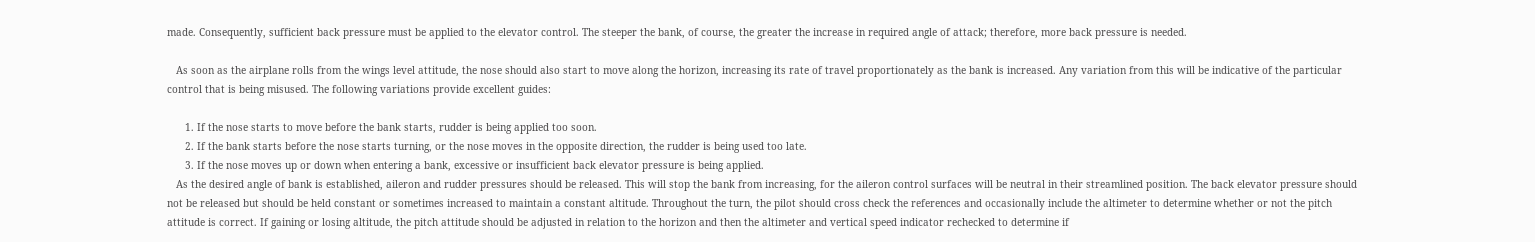made. Consequently, sufficient back pressure must be applied to the elevator control. The steeper the bank, of course, the greater the increase in required angle of attack; therefore, more back pressure is needed.

   As soon as the airplane rolls from the wings level attitude, the nose should also start to move along the horizon, increasing its rate of travel proportionately as the bank is increased. Any variation from this will be indicative of the particular control that is being misused. The following variations provide excellent guides:

      1. If the nose starts to move before the bank starts, rudder is being applied too soon.
      2. If the bank starts before the nose starts turning, or the nose moves in the opposite direction, the rudder is being used too late.
      3. If the nose moves up or down when entering a bank, excessive or insufficient back elevator pressure is being applied.
   As the desired angle of bank is established, aileron and rudder pressures should be released. This will stop the bank from increasing, for the aileron control surfaces will be neutral in their streamlined position. The back elevator pressure should not be released but should be held constant or sometimes increased to maintain a constant altitude. Throughout the turn, the pilot should cross check the references and occasionally include the altimeter to determine whether or not the pitch attitude is correct. If gaining or losing altitude, the pitch attitude should be adjusted in relation to the horizon and then the altimeter and vertical speed indicator rechecked to determine if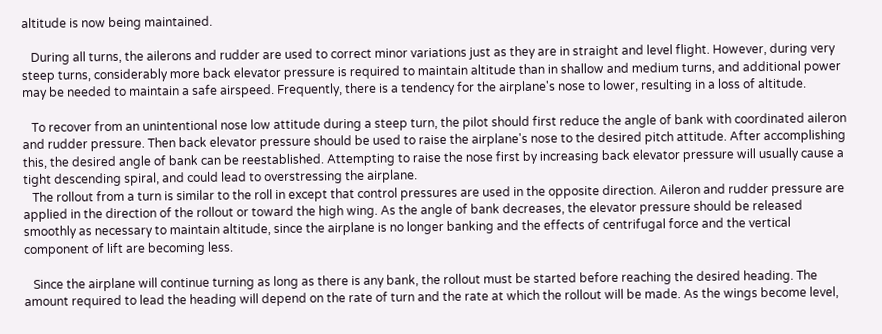altitude is now being maintained.

   During all turns, the ailerons and rudder are used to correct minor variations just as they are in straight and level flight. However, during very steep turns, considerably more back elevator pressure is required to maintain altitude than in shallow and medium turns, and additional power may be needed to maintain a safe airspeed. Frequently, there is a tendency for the airplane's nose to lower, resulting in a loss of altitude.

   To recover from an unintentional nose low attitude during a steep turn, the pilot should first reduce the angle of bank with coordinated aileron and rudder pressure. Then back elevator pressure should be used to raise the airplane's nose to the desired pitch attitude. After accomplishing this, the desired angle of bank can be reestablished. Attempting to raise the nose first by increasing back elevator pressure will usually cause a tight descending spiral, and could lead to overstressing the airplane.
   The rollout from a turn is similar to the roll in except that control pressures are used in the opposite direction. Aileron and rudder pressure are applied in the direction of the rollout or toward the high wing. As the angle of bank decreases, the elevator pressure should be released smoothly as necessary to maintain altitude, since the airplane is no longer banking and the effects of centrifugal force and the vertical component of lift are becoming less.

   Since the airplane will continue turning as long as there is any bank, the rollout must be started before reaching the desired heading. The amount required to lead the heading will depend on the rate of turn and the rate at which the rollout will be made. As the wings become level,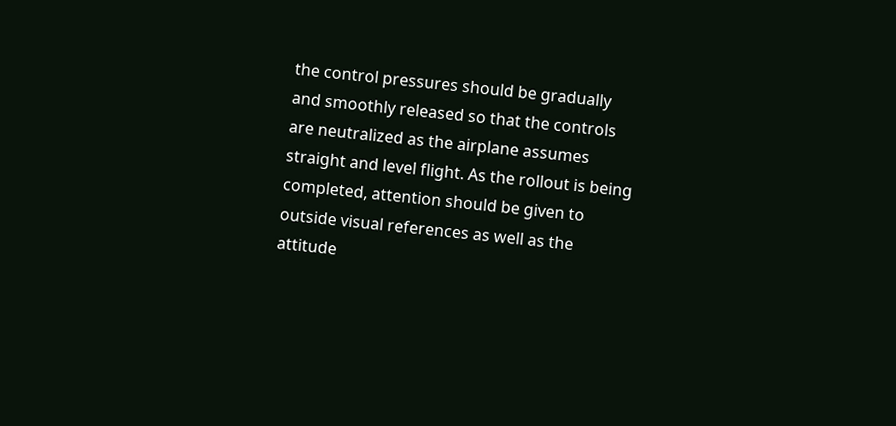the control pressures should be gradually and smoothly released so that the controls are neutralized as the airplane assumes straight and level flight. As the rollout is being completed, attention should be given to outside visual references as well as the attitude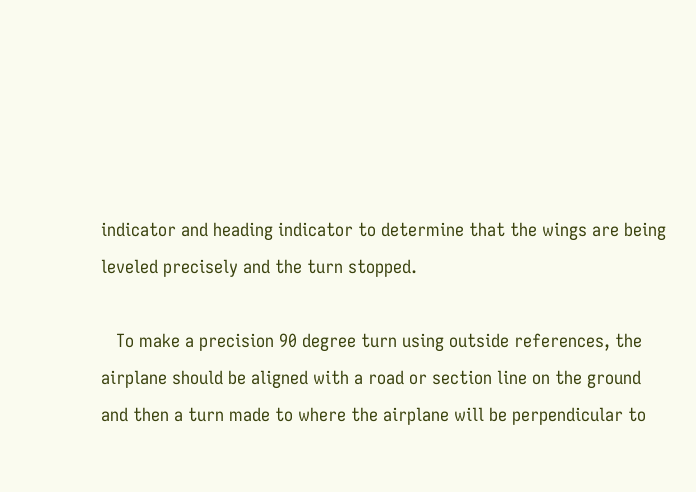indicator and heading indicator to determine that the wings are being leveled precisely and the turn stopped.

   To make a precision 90 degree turn using outside references, the airplane should be aligned with a road or section line on the ground and then a turn made to where the airplane will be perpendicular to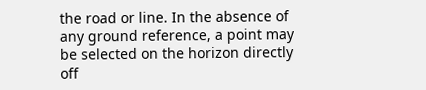the road or line. In the absence of any ground reference, a point may be selected on the horizon directly off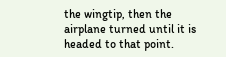the wingtip, then the airplane turned until it is headed to that point.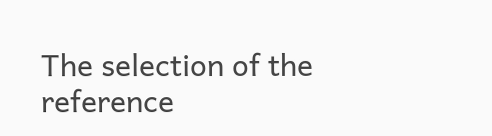The selection of the reference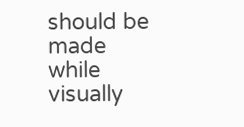should be made while visually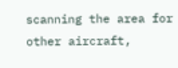scanning the area for other aircraft,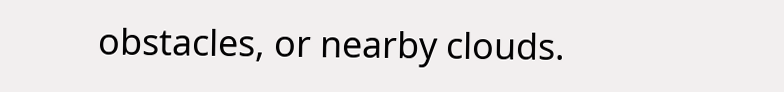obstacles, or nearby clouds.